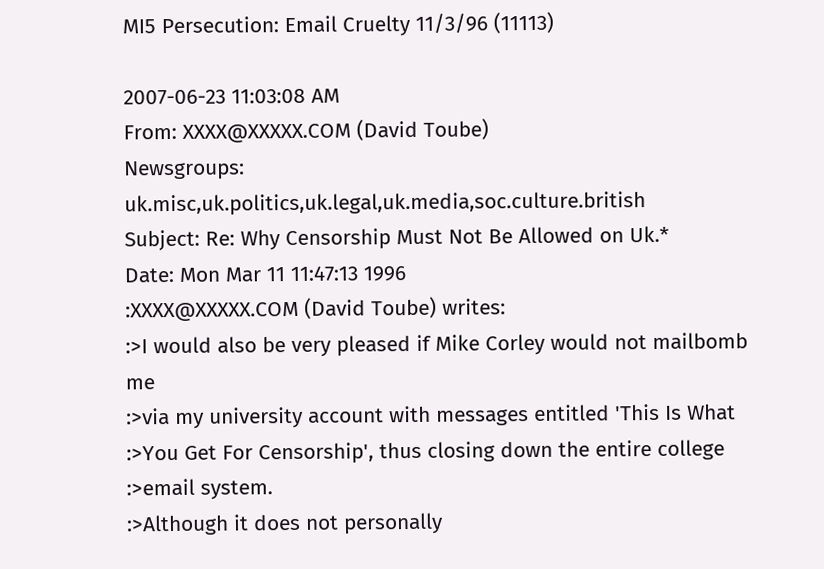MI5 Persecution: Email Cruelty 11/3/96 (11113)

2007-06-23 11:03:08 AM
From: XXXX@XXXXX.COM (David Toube)
Newsgroups: uk.misc,uk.politics,uk.legal,uk.media,soc.culture.british
Subject: Re: Why Censorship Must Not Be Allowed on Uk.*
Date: Mon Mar 11 11:47:13 1996
:XXXX@XXXXX.COM (David Toube) writes:
:>I would also be very pleased if Mike Corley would not mailbomb me
:>via my university account with messages entitled 'This Is What
:>You Get For Censorship', thus closing down the entire college
:>email system.
:>Although it does not personally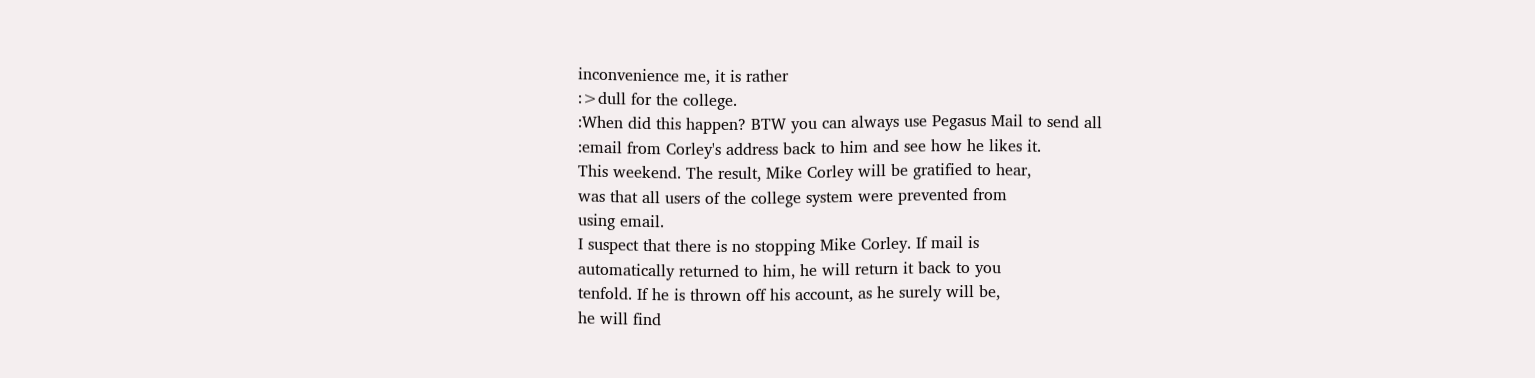inconvenience me, it is rather
:>dull for the college.
:When did this happen? BTW you can always use Pegasus Mail to send all
:email from Corley's address back to him and see how he likes it.
This weekend. The result, Mike Corley will be gratified to hear,
was that all users of the college system were prevented from
using email.
I suspect that there is no stopping Mike Corley. If mail is
automatically returned to him, he will return it back to you
tenfold. If he is thrown off his account, as he surely will be,
he will find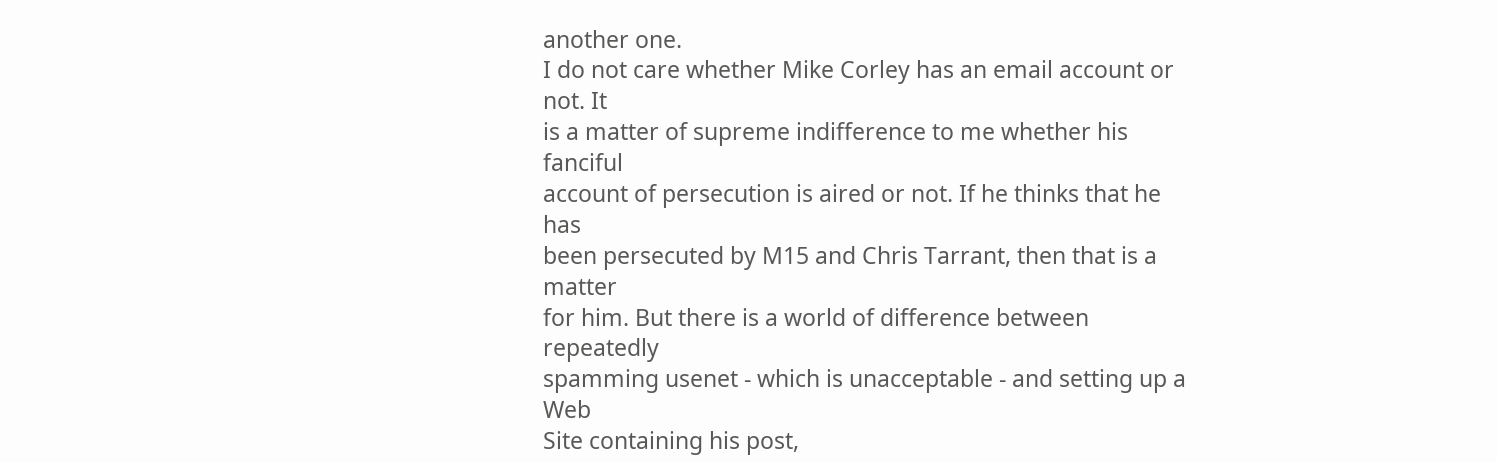another one.
I do not care whether Mike Corley has an email account or not. It
is a matter of supreme indifference to me whether his fanciful
account of persecution is aired or not. If he thinks that he has
been persecuted by M15 and Chris Tarrant, then that is a matter
for him. But there is a world of difference between repeatedly
spamming usenet - which is unacceptable - and setting up a Web
Site containing his post,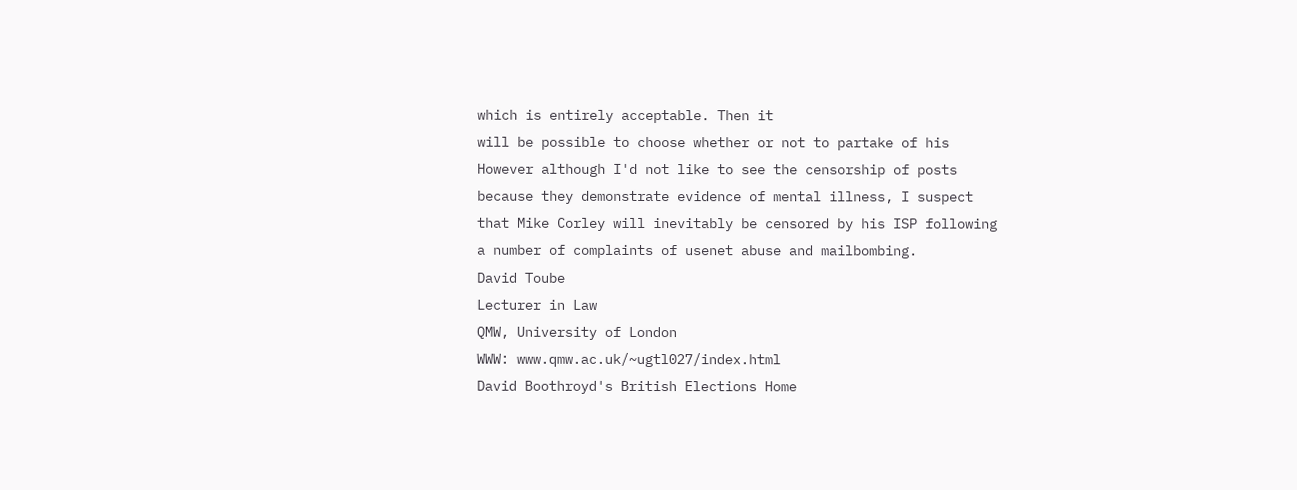which is entirely acceptable. Then it
will be possible to choose whether or not to partake of his
However although I'd not like to see the censorship of posts
because they demonstrate evidence of mental illness, I suspect
that Mike Corley will inevitably be censored by his ISP following
a number of complaints of usenet abuse and mailbombing.
David Toube
Lecturer in Law
QMW, University of London
WWW: www.qmw.ac.uk/~ugtl027/index.html
David Boothroyd's British Elections Home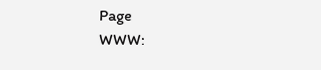Page
WWW: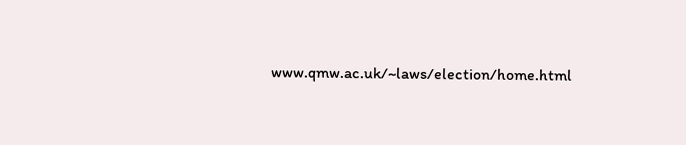www.qmw.ac.uk/~laws/election/home.html